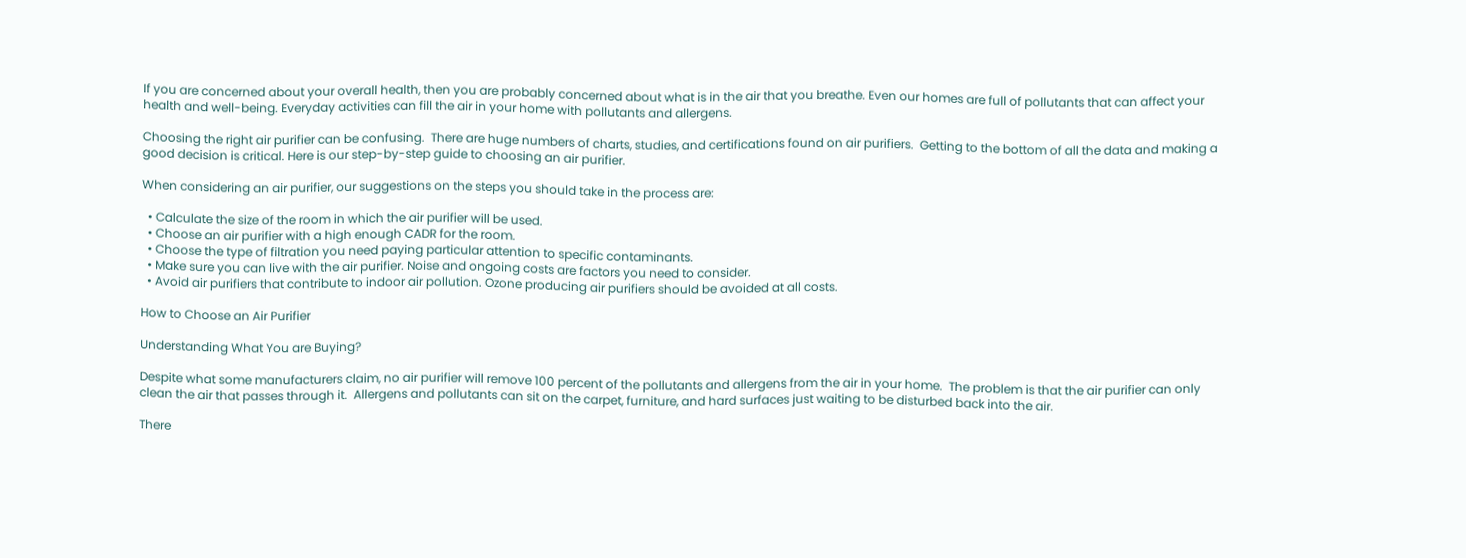If you are concerned about your overall health, then you are probably concerned about what is in the air that you breathe. Even our homes are full of pollutants that can affect your health and well-being. Everyday activities can fill the air in your home with pollutants and allergens.

Choosing the right air purifier can be confusing.  There are huge numbers of charts, studies, and certifications found on air purifiers.  Getting to the bottom of all the data and making a good decision is critical. Here is our step-by-step guide to choosing an air purifier.

When considering an air purifier, our suggestions on the steps you should take in the process are:

  • Calculate the size of the room in which the air purifier will be used.
  • Choose an air purifier with a high enough CADR for the room.
  • Choose the type of filtration you need paying particular attention to specific contaminants.
  • Make sure you can live with the air purifier. Noise and ongoing costs are factors you need to consider.
  • Avoid air purifiers that contribute to indoor air pollution. Ozone producing air purifiers should be avoided at all costs.

How to Choose an Air Purifier

Understanding What You are Buying?

Despite what some manufacturers claim, no air purifier will remove 100 percent of the pollutants and allergens from the air in your home.  The problem is that the air purifier can only clean the air that passes through it.  Allergens and pollutants can sit on the carpet, furniture, and hard surfaces just waiting to be disturbed back into the air.

There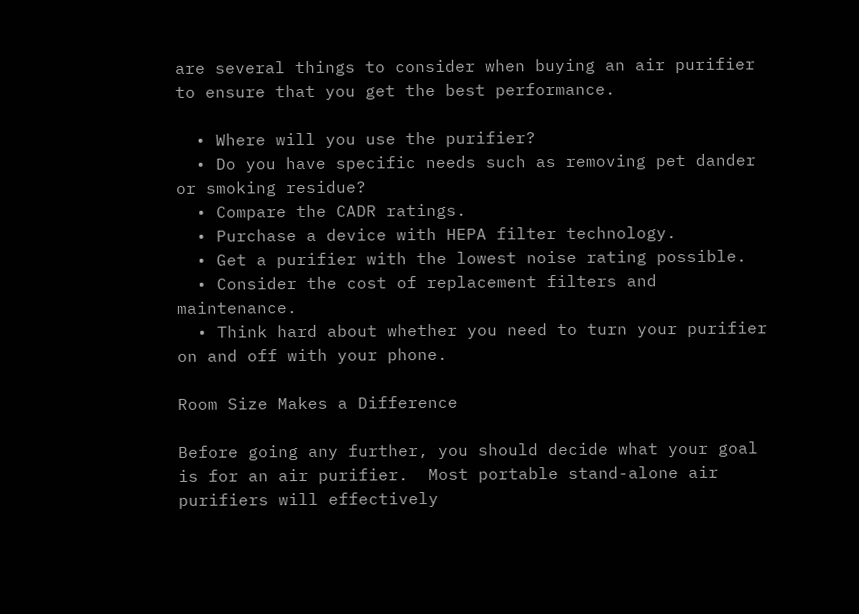are several things to consider when buying an air purifier to ensure that you get the best performance.

  • Where will you use the purifier?
  • Do you have specific needs such as removing pet dander or smoking residue?
  • Compare the CADR ratings.
  • Purchase a device with HEPA filter technology.
  • Get a purifier with the lowest noise rating possible.
  • Consider the cost of replacement filters and maintenance.
  • Think hard about whether you need to turn your purifier on and off with your phone.

Room Size Makes a Difference

Before going any further, you should decide what your goal is for an air purifier.  Most portable stand-alone air purifiers will effectively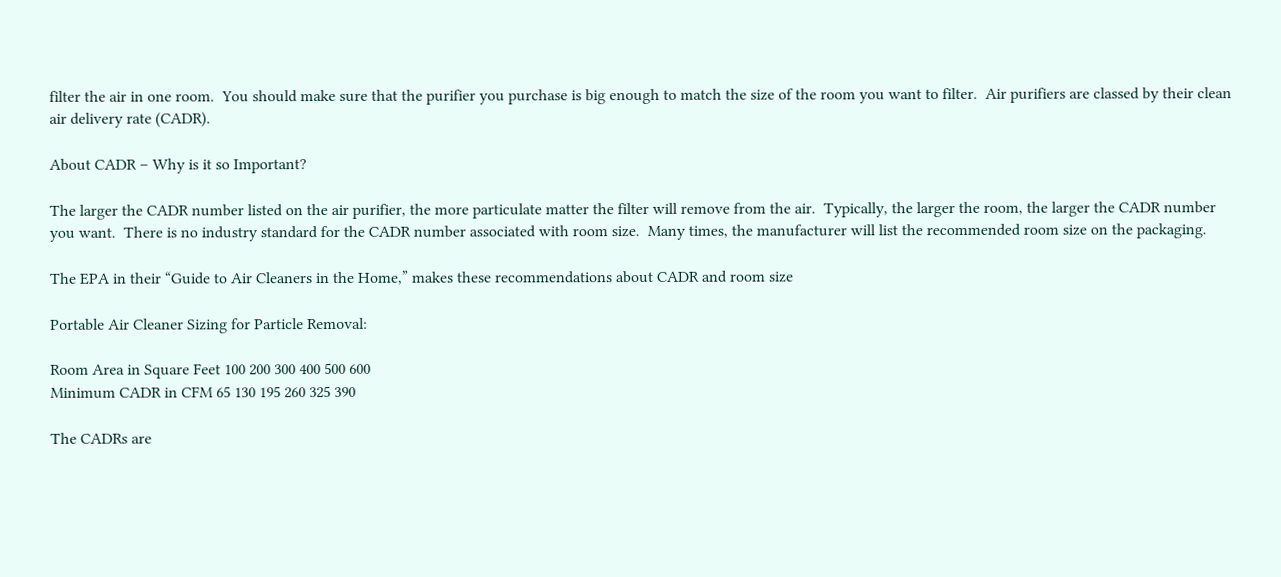filter the air in one room.  You should make sure that the purifier you purchase is big enough to match the size of the room you want to filter.  Air purifiers are classed by their clean air delivery rate (CADR).

About CADR – Why is it so Important?

The larger the CADR number listed on the air purifier, the more particulate matter the filter will remove from the air.  Typically, the larger the room, the larger the CADR number you want.  There is no industry standard for the CADR number associated with room size.  Many times, the manufacturer will list the recommended room size on the packaging.

The EPA in their “Guide to Air Cleaners in the Home,” makes these recommendations about CADR and room size

Portable Air Cleaner Sizing for Particle Removal:

Room Area in Square Feet 100 200 300 400 500 600
Minimum CADR in CFM 65 130 195 260 325 390

The CADRs are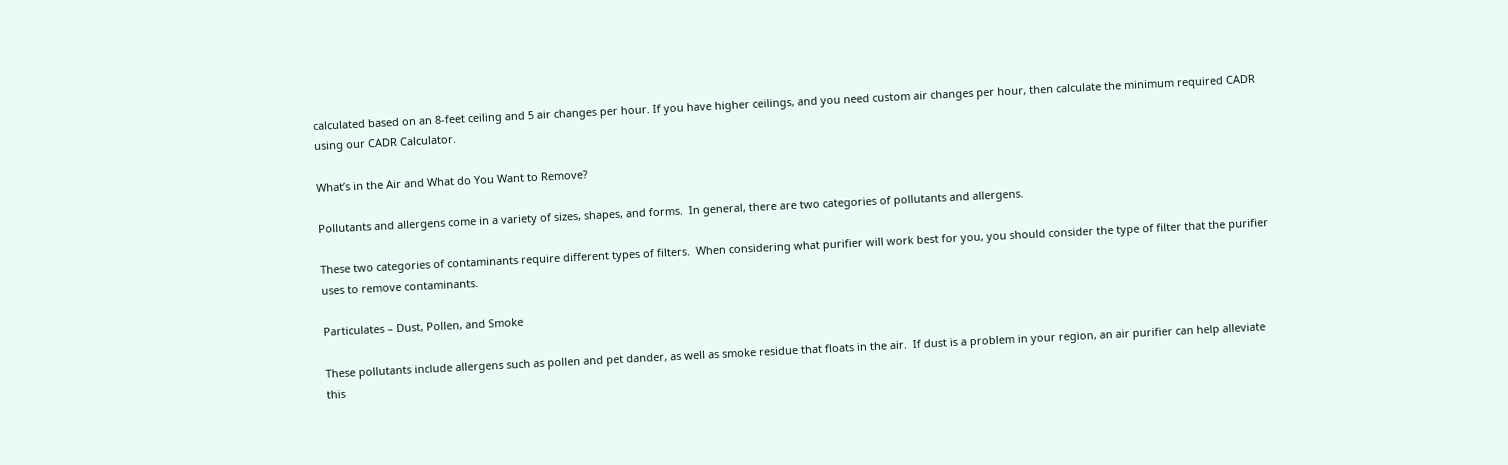calculated based on an 8-feet ceiling and 5 air changes per hour. If you have higher ceilings, and you need custom air changes per hour, then calculate the minimum required CADR using our CADR Calculator.

What’s in the Air and What do You Want to Remove?

Pollutants and allergens come in a variety of sizes, shapes, and forms.  In general, there are two categories of pollutants and allergens.

These two categories of contaminants require different types of filters.  When considering what purifier will work best for you, you should consider the type of filter that the purifier uses to remove contaminants.

Particulates – Dust, Pollen, and Smoke

These pollutants include allergens such as pollen and pet dander, as well as smoke residue that floats in the air.  If dust is a problem in your region, an air purifier can help alleviate this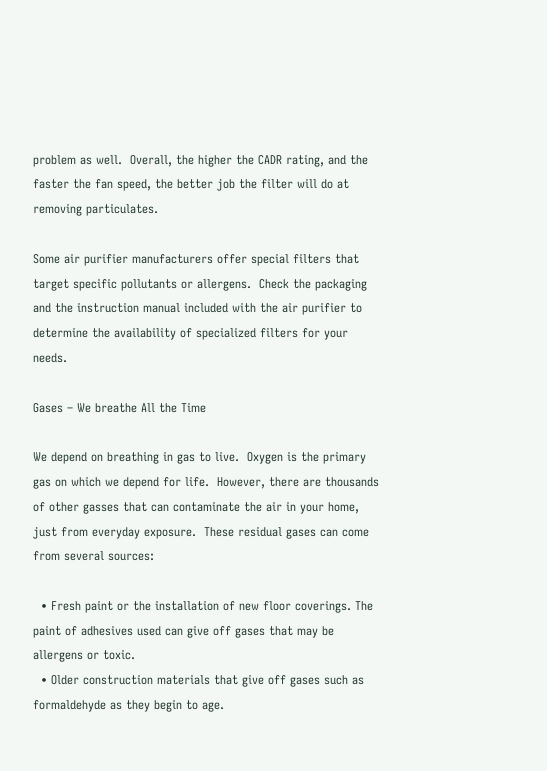problem as well.  Overall, the higher the CADR rating, and the faster the fan speed, the better job the filter will do at removing particulates.

Some air purifier manufacturers offer special filters that target specific pollutants or allergens.  Check the packaging and the instruction manual included with the air purifier to determine the availability of specialized filters for your needs.

Gases – We breathe All the Time

We depend on breathing in gas to live.  Oxygen is the primary gas on which we depend for life.  However, there are thousands of other gasses that can contaminate the air in your home, just from everyday exposure.  These residual gases can come from several sources:

  • Fresh paint or the installation of new floor coverings. The paint of adhesives used can give off gases that may be allergens or toxic.
  • Older construction materials that give off gases such as formaldehyde as they begin to age.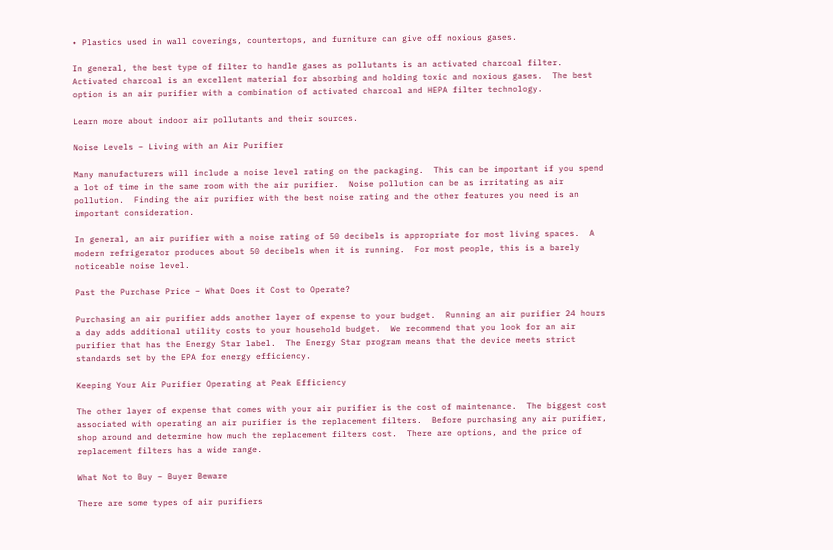• Plastics used in wall coverings, countertops, and furniture can give off noxious gases.

In general, the best type of filter to handle gases as pollutants is an activated charcoal filter.  Activated charcoal is an excellent material for absorbing and holding toxic and noxious gases.  The best option is an air purifier with a combination of activated charcoal and HEPA filter technology.

Learn more about indoor air pollutants and their sources.

Noise Levels – Living with an Air Purifier

Many manufacturers will include a noise level rating on the packaging.  This can be important if you spend a lot of time in the same room with the air purifier.  Noise pollution can be as irritating as air pollution.  Finding the air purifier with the best noise rating and the other features you need is an important consideration.

In general, an air purifier with a noise rating of 50 decibels is appropriate for most living spaces.  A modern refrigerator produces about 50 decibels when it is running.  For most people, this is a barely noticeable noise level.

Past the Purchase Price – What Does it Cost to Operate?

Purchasing an air purifier adds another layer of expense to your budget.  Running an air purifier 24 hours a day adds additional utility costs to your household budget.  We recommend that you look for an air purifier that has the Energy Star label.  The Energy Star program means that the device meets strict standards set by the EPA for energy efficiency.

Keeping Your Air Purifier Operating at Peak Efficiency

The other layer of expense that comes with your air purifier is the cost of maintenance.  The biggest cost associated with operating an air purifier is the replacement filters.  Before purchasing any air purifier, shop around and determine how much the replacement filters cost.  There are options, and the price of replacement filters has a wide range.

What Not to Buy – Buyer Beware

There are some types of air purifiers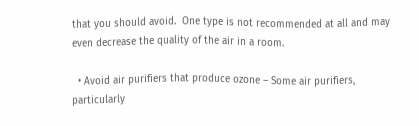that you should avoid.  One type is not recommended at all and may even decrease the quality of the air in a room.

  • Avoid air purifiers that produce ozone – Some air purifiers, particularly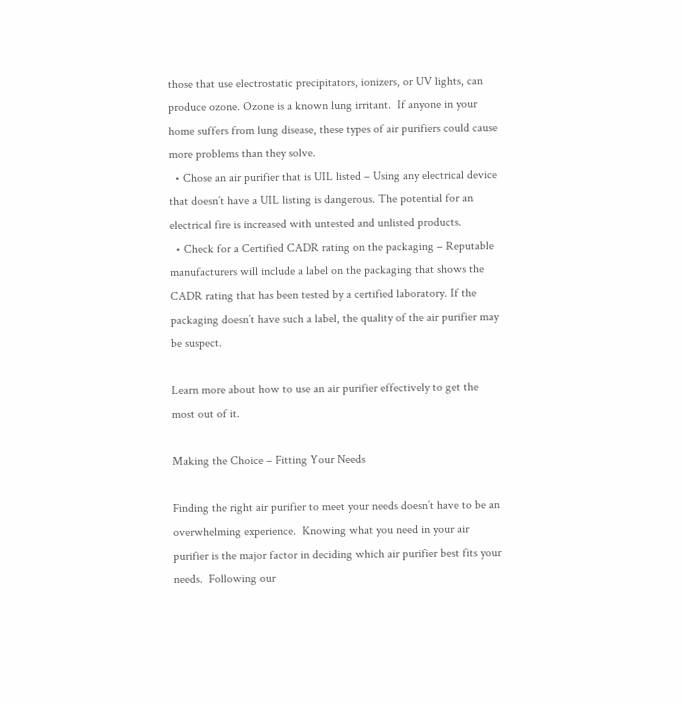those that use electrostatic precipitators, ionizers, or UV lights, can produce ozone. Ozone is a known lung irritant.  If anyone in your home suffers from lung disease, these types of air purifiers could cause more problems than they solve.
  • Chose an air purifier that is UIL listed – Using any electrical device that doesn’t have a UIL listing is dangerous. The potential for an electrical fire is increased with untested and unlisted products.
  • Check for a Certified CADR rating on the packaging – Reputable manufacturers will include a label on the packaging that shows the CADR rating that has been tested by a certified laboratory. If the packaging doesn’t have such a label, the quality of the air purifier may be suspect.

Learn more about how to use an air purifier effectively to get the most out of it.

Making the Choice – Fitting Your Needs

Finding the right air purifier to meet your needs doesn’t have to be an overwhelming experience.  Knowing what you need in your air purifier is the major factor in deciding which air purifier best fits your needs.  Following our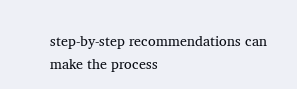step-by-step recommendations can make the process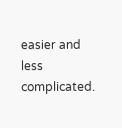easier and less complicated.